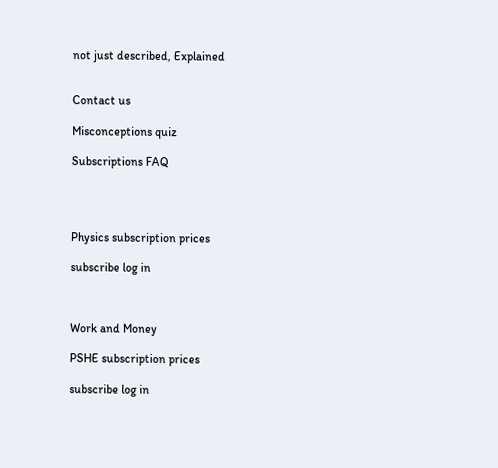not just described, Explained


Contact us

Misconceptions quiz

Subscriptions FAQ




Physics subscription prices

subscribe log in



Work and Money

PSHE subscription prices

subscribe log in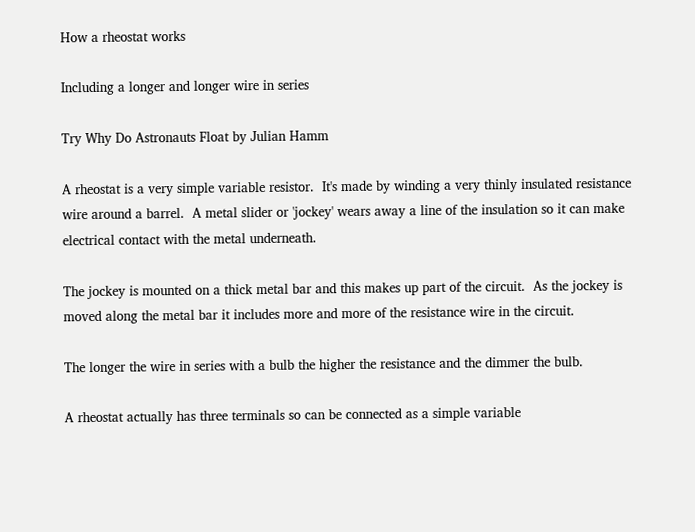How a rheostat works

Including a longer and longer wire in series

Try Why Do Astronauts Float by Julian Hamm

A rheostat is a very simple variable resistor.  It's made by winding a very thinly insulated resistance wire around a barrel.  A metal slider or 'jockey' wears away a line of the insulation so it can make electrical contact with the metal underneath.

The jockey is mounted on a thick metal bar and this makes up part of the circuit.  As the jockey is moved along the metal bar it includes more and more of the resistance wire in the circuit.

The longer the wire in series with a bulb the higher the resistance and the dimmer the bulb.

A rheostat actually has three terminals so can be connected as a simple variable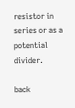resistor in series or as a potential divider.

back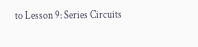to Lesson 9: Series Circuits